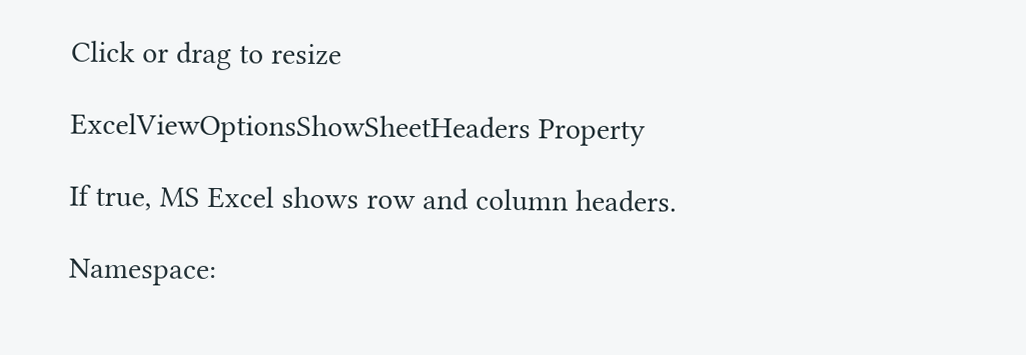Click or drag to resize

ExcelViewOptionsShowSheetHeaders Property

If true, MS Excel shows row and column headers.

Namespace: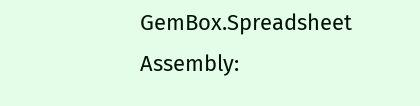GemBox.Spreadsheet
Assembly: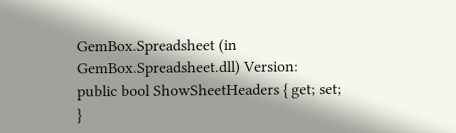GemBox.Spreadsheet (in GemBox.Spreadsheet.dll) Version:
public bool ShowSheetHeaders { get; set; }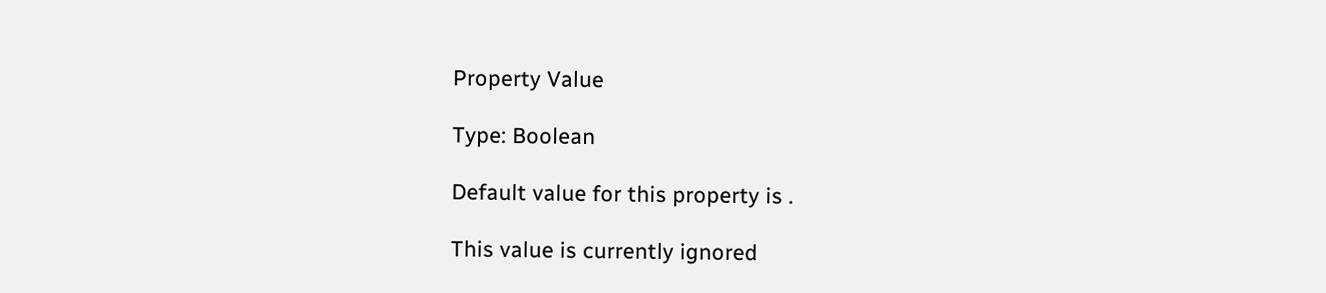Property Value

Type: Boolean

Default value for this property is .

This value is currently ignored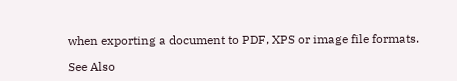when exporting a document to PDF, XPS or image file formats.

See Also